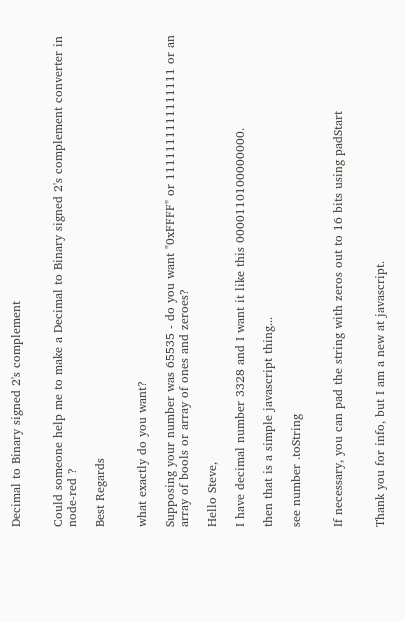Decimal to Binary signed 2's complement


Could someone help me to make a Decimal to Binary signed 2's complement converter in node-red ?

Best Regards


what exactly do you want?

Supposing your number was 65535 - do you want "0xFFFF" or 1111111111111111 or an array of bools or array of ones and zeroes?

Hello Steve,

I have decimal number 3328 and I want it like this 0000110100000000.

then that is a simple javascript thing...

see number .toString


If necessary, you can pad the string with zeros out to 16 bits using padStart


Thank you for info, but I am a new at javascript.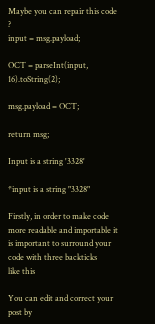Maybe you can repair this code ?
input = msg.payload;

OCT = parseInt(input, 16).toString(2);

msg.payload = OCT;

return msg;

Input is a string '3328'

*input is a string "3328"

Firstly, in order to make code more readable and importable it is important to surround your code with three backticks
like this

You can edit and correct your post by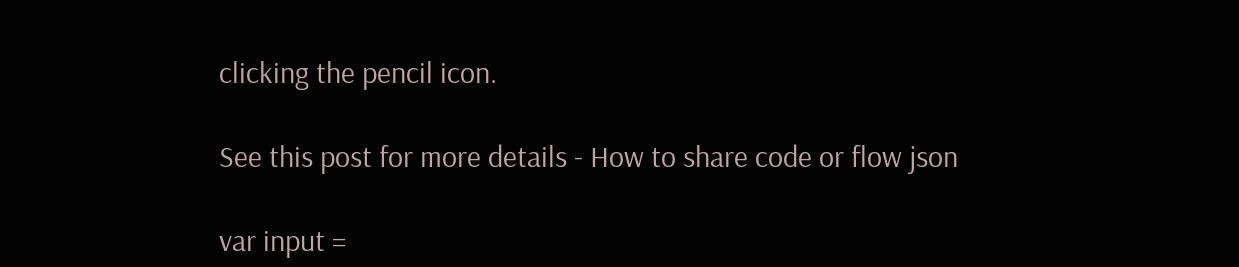clicking the pencil icon.

See this post for more details - How to share code or flow json

var input =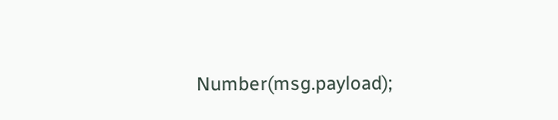Number(msg.payload);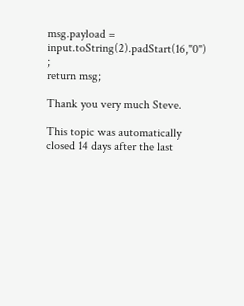msg.payload = input.toString(2).padStart(16,"0") ;
return msg;

Thank you very much Steve.

This topic was automatically closed 14 days after the last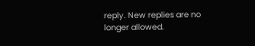reply. New replies are no longer allowed.